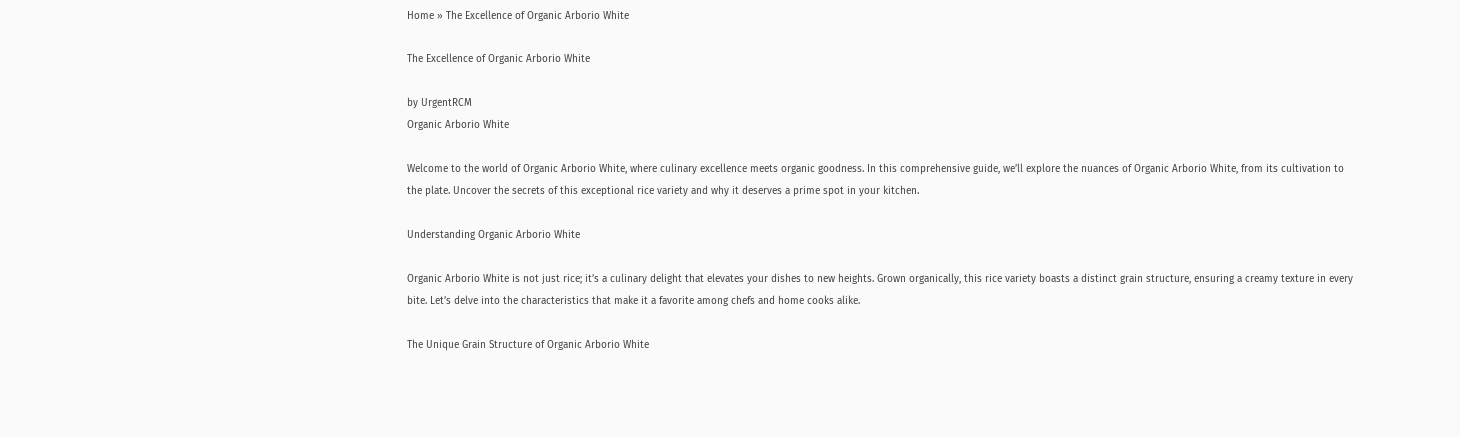Home » The Excellence of Organic Arborio White

The Excellence of Organic Arborio White

by UrgentRCM
Organic Arborio White

Welcome to the world of Organic Arborio White, where culinary excellence meets organic goodness. In this comprehensive guide, we’ll explore the nuances of Organic Arborio White, from its cultivation to the plate. Uncover the secrets of this exceptional rice variety and why it deserves a prime spot in your kitchen.

Understanding Organic Arborio White

Organic Arborio White is not just rice; it’s a culinary delight that elevates your dishes to new heights. Grown organically, this rice variety boasts a distinct grain structure, ensuring a creamy texture in every bite. Let’s delve into the characteristics that make it a favorite among chefs and home cooks alike.

The Unique Grain Structure of Organic Arborio White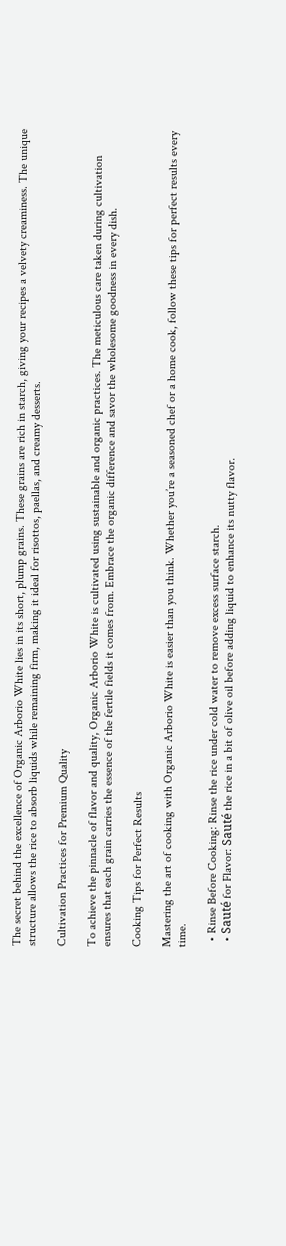The secret behind the excellence of Organic Arborio White lies in its short, plump grains. These grains are rich in starch, giving your recipes a velvety creaminess. The unique structure allows the rice to absorb liquids while remaining firm, making it ideal for risottos, paellas, and creamy desserts.

Cultivation Practices for Premium Quality

To achieve the pinnacle of flavor and quality, Organic Arborio White is cultivated using sustainable and organic practices. The meticulous care taken during cultivation ensures that each grain carries the essence of the fertile fields it comes from. Embrace the organic difference and savor the wholesome goodness in every dish.

Cooking Tips for Perfect Results

Mastering the art of cooking with Organic Arborio White is easier than you think. Whether you’re a seasoned chef or a home cook, follow these tips for perfect results every time.

  • Rinse Before Cooking: Rinse the rice under cold water to remove excess surface starch.
  • Sauté for Flavor: Sauté the rice in a bit of olive oil before adding liquid to enhance its nutty flavor.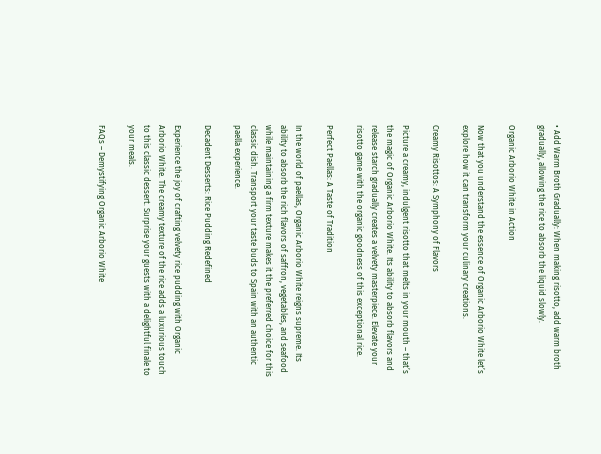• Add Warm Broth Gradually: When making risotto, add warm broth gradually, allowing the rice to absorb the liquid slowly.

Organic Arborio White in Action

Now that you understand the essence of Organic Arborio White let’s explore how it can transform your culinary creations.

Creamy Risottos: A Symphony of Flavors

Picture a creamy, indulgent risotto that melts in your mouth – that’s the magic of Organic Arborio White. Its ability to absorb flavors and release starch gradually creates a velvety masterpiece. Elevate your risotto game with the organic goodness of this exceptional rice.

Perfect Paellas: A Taste of Tradition

In the world of paellas, Organic Arborio White reigns supreme. Its ability to absorb the rich flavors of saffron, vegetables, and seafood while maintaining a firm texture makes it the preferred choice for this classic dish. Transport your taste buds to Spain with an authentic paella experience.

Decadent Desserts: Rice Pudding Redefined

Experience the joy of crafting velvety rice pudding with Organic Arborio White. The creamy texture of the rice adds a luxurious touch to this classic dessert. Surprise your guests with a delightful finale to your meals.

FAQs – Demystifying Organic Arborio White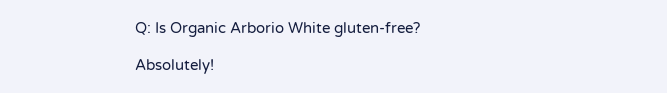Q: Is Organic Arborio White gluten-free?

Absolutely!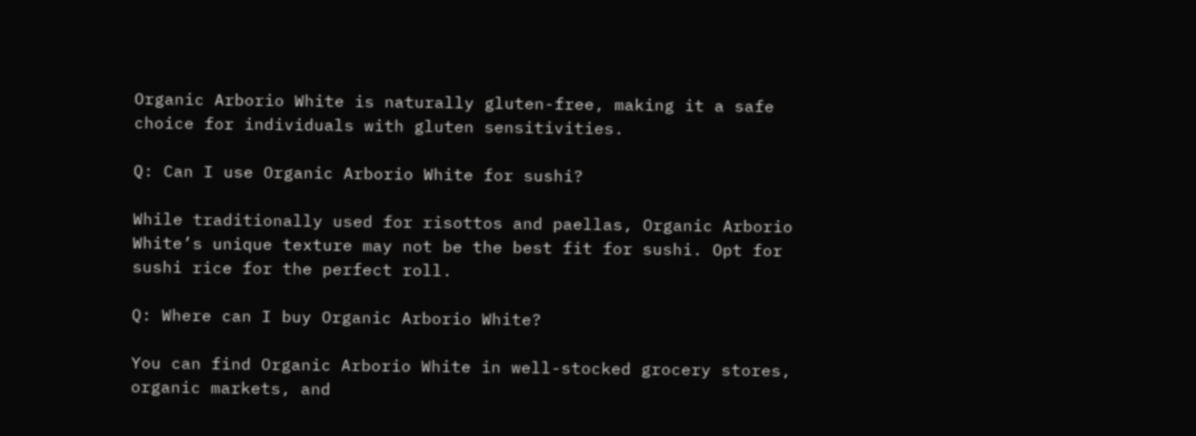Organic Arborio White is naturally gluten-free, making it a safe choice for individuals with gluten sensitivities.

Q: Can I use Organic Arborio White for sushi?

While traditionally used for risottos and paellas, Organic Arborio White’s unique texture may not be the best fit for sushi. Opt for sushi rice for the perfect roll.

Q: Where can I buy Organic Arborio White?

You can find Organic Arborio White in well-stocked grocery stores, organic markets, and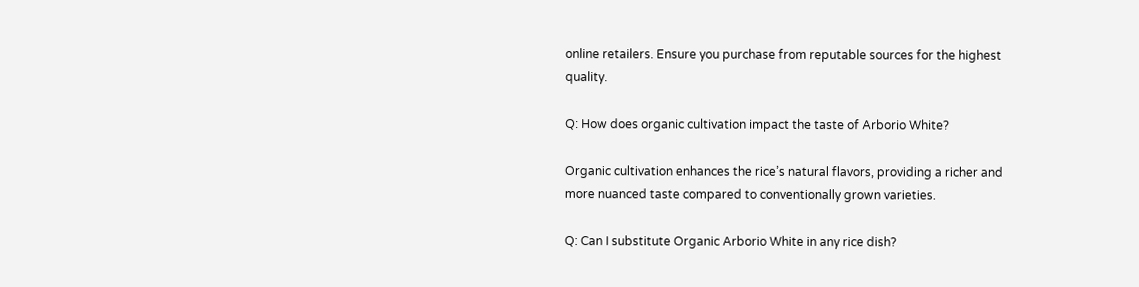online retailers. Ensure you purchase from reputable sources for the highest quality.

Q: How does organic cultivation impact the taste of Arborio White?

Organic cultivation enhances the rice’s natural flavors, providing a richer and more nuanced taste compared to conventionally grown varieties.

Q: Can I substitute Organic Arborio White in any rice dish?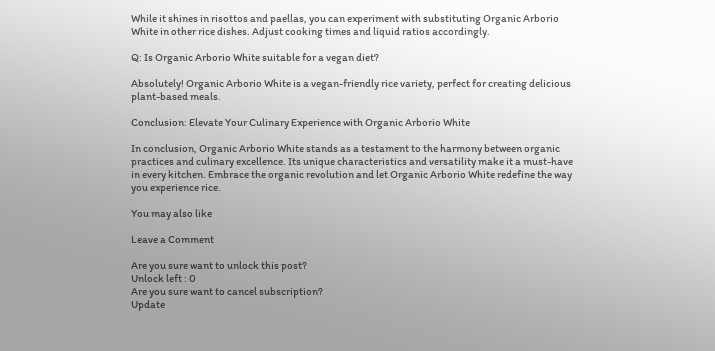While it shines in risottos and paellas, you can experiment with substituting Organic Arborio White in other rice dishes. Adjust cooking times and liquid ratios accordingly.

Q: Is Organic Arborio White suitable for a vegan diet?

Absolutely! Organic Arborio White is a vegan-friendly rice variety, perfect for creating delicious plant-based meals.

Conclusion: Elevate Your Culinary Experience with Organic Arborio White

In conclusion, Organic Arborio White stands as a testament to the harmony between organic practices and culinary excellence. Its unique characteristics and versatility make it a must-have in every kitchen. Embrace the organic revolution and let Organic Arborio White redefine the way you experience rice.

You may also like

Leave a Comment

Are you sure want to unlock this post?
Unlock left : 0
Are you sure want to cancel subscription?
Update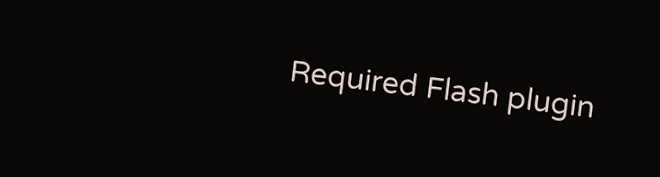Required Flash plugin